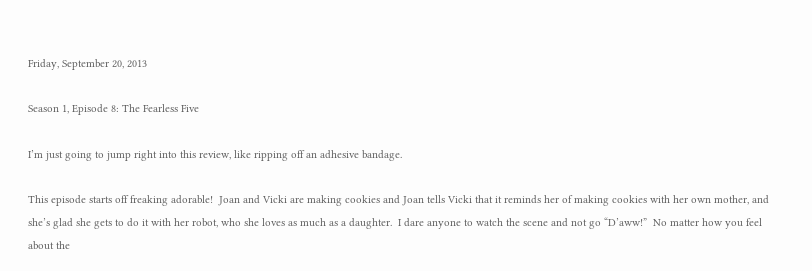Friday, September 20, 2013

Season 1, Episode 8: The Fearless Five

I’m just going to jump right into this review, like ripping off an adhesive bandage.

This episode starts off freaking adorable!  Joan and Vicki are making cookies and Joan tells Vicki that it reminds her of making cookies with her own mother, and she’s glad she gets to do it with her robot, who she loves as much as a daughter.  I dare anyone to watch the scene and not go “D’aww!”  No matter how you feel about the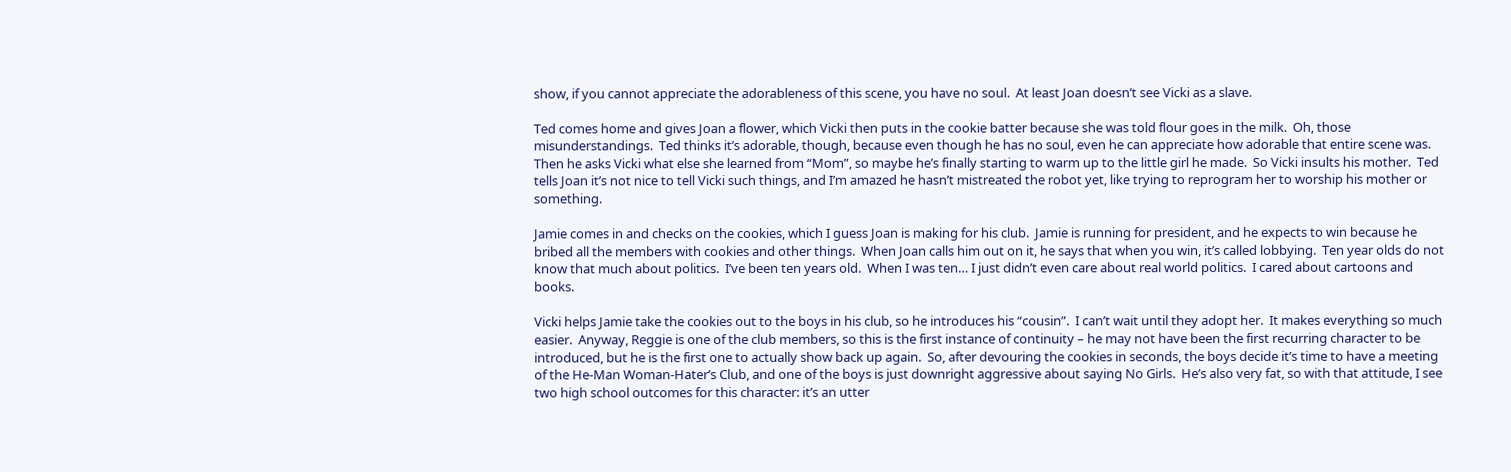show, if you cannot appreciate the adorableness of this scene, you have no soul.  At least Joan doesn’t see Vicki as a slave.

Ted comes home and gives Joan a flower, which Vicki then puts in the cookie batter because she was told flour goes in the milk.  Oh, those misunderstandings.  Ted thinks it’s adorable, though, because even though he has no soul, even he can appreciate how adorable that entire scene was.  Then he asks Vicki what else she learned from “Mom”, so maybe he’s finally starting to warm up to the little girl he made.  So Vicki insults his mother.  Ted tells Joan it’s not nice to tell Vicki such things, and I’m amazed he hasn’t mistreated the robot yet, like trying to reprogram her to worship his mother or something.

Jamie comes in and checks on the cookies, which I guess Joan is making for his club.  Jamie is running for president, and he expects to win because he bribed all the members with cookies and other things.  When Joan calls him out on it, he says that when you win, it’s called lobbying.  Ten year olds do not know that much about politics.  I’ve been ten years old.  When I was ten… I just didn’t even care about real world politics.  I cared about cartoons and books.

Vicki helps Jamie take the cookies out to the boys in his club, so he introduces his “cousin”.  I can’t wait until they adopt her.  It makes everything so much easier.  Anyway, Reggie is one of the club members, so this is the first instance of continuity – he may not have been the first recurring character to be introduced, but he is the first one to actually show back up again.  So, after devouring the cookies in seconds, the boys decide it’s time to have a meeting of the He-Man Woman-Hater’s Club, and one of the boys is just downright aggressive about saying No Girls.  He’s also very fat, so with that attitude, I see two high school outcomes for this character: it’s an utter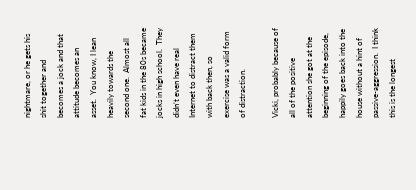nightmare, or he gets his shit together and becomes a jock and that attitude becomes an asset.  You know, I lean heavily towards the second one.  Almost all fat kids in the 80s became jocks in high school.  They didn’t even have real Internet to distract them with back then, so exercise was a valid form of distraction.

Vicki, probably because of all of the positive attention she got at the beginning of the episode, happily goes back into the house without a hint of passive-aggression.  I think this is the longest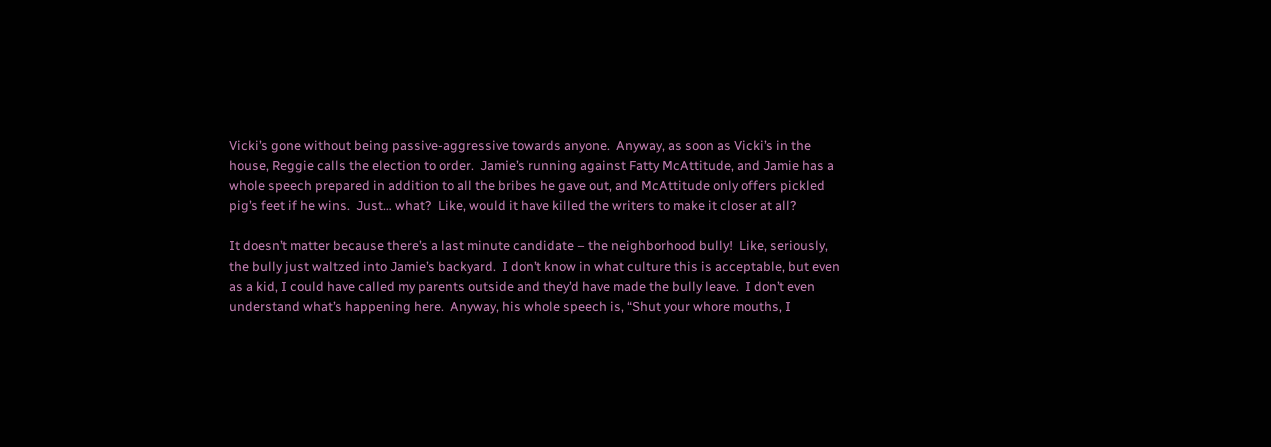Vicki’s gone without being passive-aggressive towards anyone.  Anyway, as soon as Vicki’s in the house, Reggie calls the election to order.  Jamie’s running against Fatty McAttitude, and Jamie has a whole speech prepared in addition to all the bribes he gave out, and McAttitude only offers pickled pig’s feet if he wins.  Just… what?  Like, would it have killed the writers to make it closer at all?

It doesn’t matter because there’s a last minute candidate – the neighborhood bully!  Like, seriously, the bully just waltzed into Jamie’s backyard.  I don’t know in what culture this is acceptable, but even as a kid, I could have called my parents outside and they’d have made the bully leave.  I don’t even understand what’s happening here.  Anyway, his whole speech is, “Shut your whore mouths, I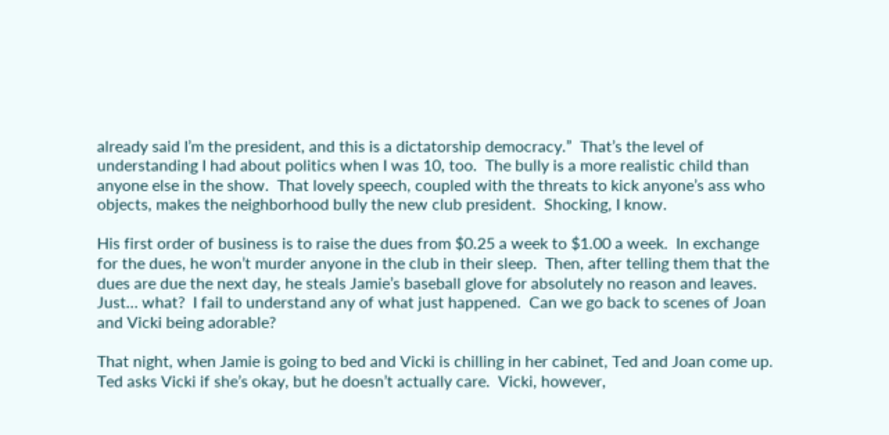already said I’m the president, and this is a dictatorship democracy.”  That’s the level of understanding I had about politics when I was 10, too.  The bully is a more realistic child than anyone else in the show.  That lovely speech, coupled with the threats to kick anyone’s ass who objects, makes the neighborhood bully the new club president.  Shocking, I know.

His first order of business is to raise the dues from $0.25 a week to $1.00 a week.  In exchange for the dues, he won’t murder anyone in the club in their sleep.  Then, after telling them that the dues are due the next day, he steals Jamie’s baseball glove for absolutely no reason and leaves.  Just… what?  I fail to understand any of what just happened.  Can we go back to scenes of Joan and Vicki being adorable?

That night, when Jamie is going to bed and Vicki is chilling in her cabinet, Ted and Joan come up.  Ted asks Vicki if she’s okay, but he doesn’t actually care.  Vicki, however,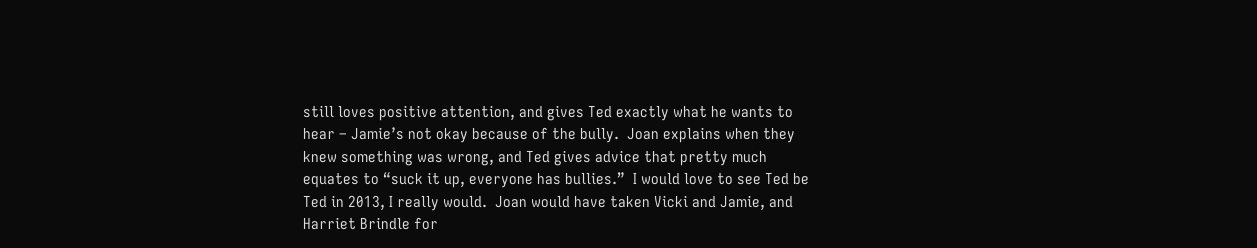still loves positive attention, and gives Ted exactly what he wants to hear – Jamie’s not okay because of the bully.  Joan explains when they knew something was wrong, and Ted gives advice that pretty much equates to “suck it up, everyone has bullies.”  I would love to see Ted be Ted in 2013, I really would.  Joan would have taken Vicki and Jamie, and Harriet Brindle for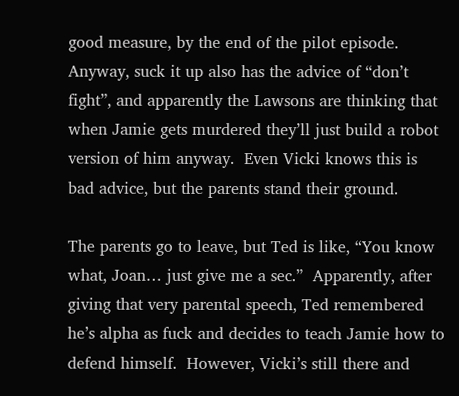good measure, by the end of the pilot episode.  Anyway, suck it up also has the advice of “don’t fight”, and apparently the Lawsons are thinking that when Jamie gets murdered they’ll just build a robot version of him anyway.  Even Vicki knows this is bad advice, but the parents stand their ground.

The parents go to leave, but Ted is like, “You know what, Joan… just give me a sec.”  Apparently, after giving that very parental speech, Ted remembered he’s alpha as fuck and decides to teach Jamie how to defend himself.  However, Vicki’s still there and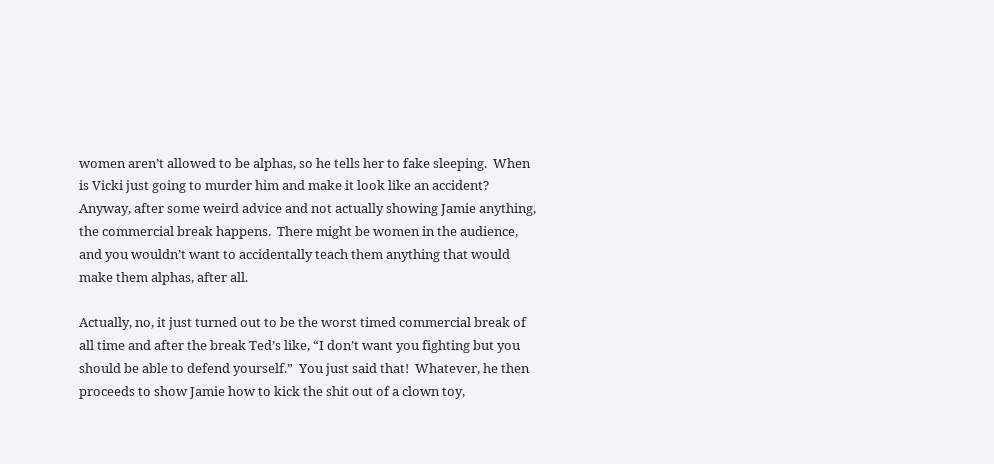women aren’t allowed to be alphas, so he tells her to fake sleeping.  When is Vicki just going to murder him and make it look like an accident?  Anyway, after some weird advice and not actually showing Jamie anything, the commercial break happens.  There might be women in the audience, and you wouldn’t want to accidentally teach them anything that would make them alphas, after all.

Actually, no, it just turned out to be the worst timed commercial break of all time and after the break Ted’s like, “I don’t want you fighting but you should be able to defend yourself.”  You just said that!  Whatever, he then proceeds to show Jamie how to kick the shit out of a clown toy,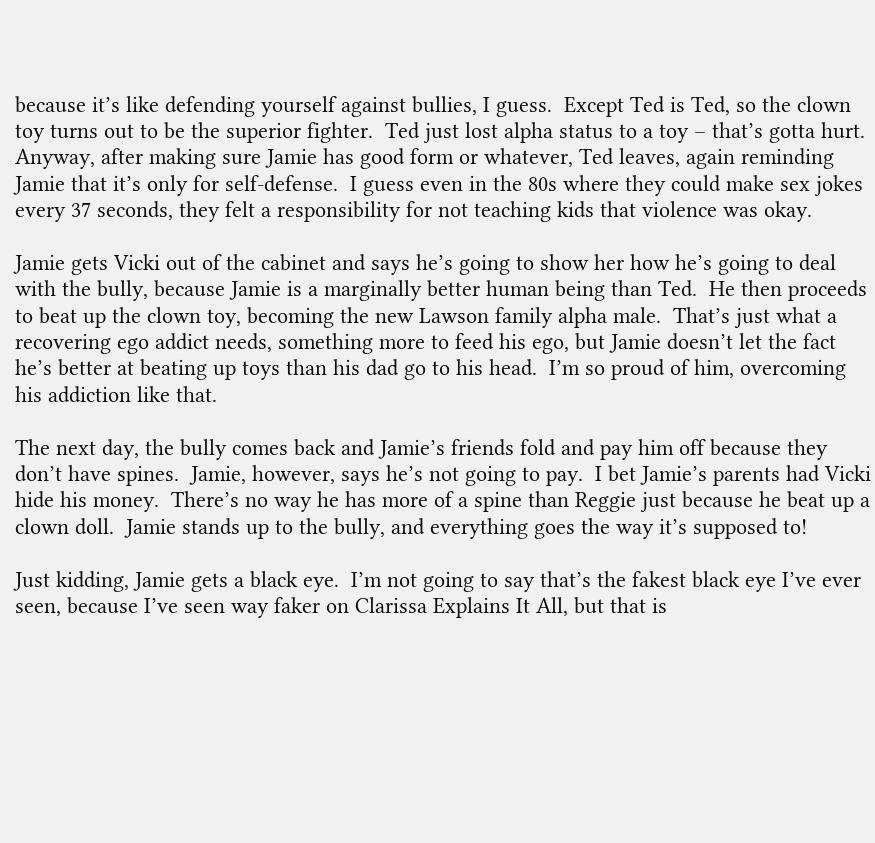because it’s like defending yourself against bullies, I guess.  Except Ted is Ted, so the clown toy turns out to be the superior fighter.  Ted just lost alpha status to a toy – that’s gotta hurt.  Anyway, after making sure Jamie has good form or whatever, Ted leaves, again reminding Jamie that it’s only for self-defense.  I guess even in the 80s where they could make sex jokes every 37 seconds, they felt a responsibility for not teaching kids that violence was okay.

Jamie gets Vicki out of the cabinet and says he’s going to show her how he’s going to deal with the bully, because Jamie is a marginally better human being than Ted.  He then proceeds to beat up the clown toy, becoming the new Lawson family alpha male.  That’s just what a recovering ego addict needs, something more to feed his ego, but Jamie doesn’t let the fact he’s better at beating up toys than his dad go to his head.  I’m so proud of him, overcoming his addiction like that.

The next day, the bully comes back and Jamie’s friends fold and pay him off because they don’t have spines.  Jamie, however, says he’s not going to pay.  I bet Jamie’s parents had Vicki hide his money.  There’s no way he has more of a spine than Reggie just because he beat up a clown doll.  Jamie stands up to the bully, and everything goes the way it’s supposed to!

Just kidding, Jamie gets a black eye.  I’m not going to say that’s the fakest black eye I’ve ever seen, because I’ve seen way faker on Clarissa Explains It All, but that is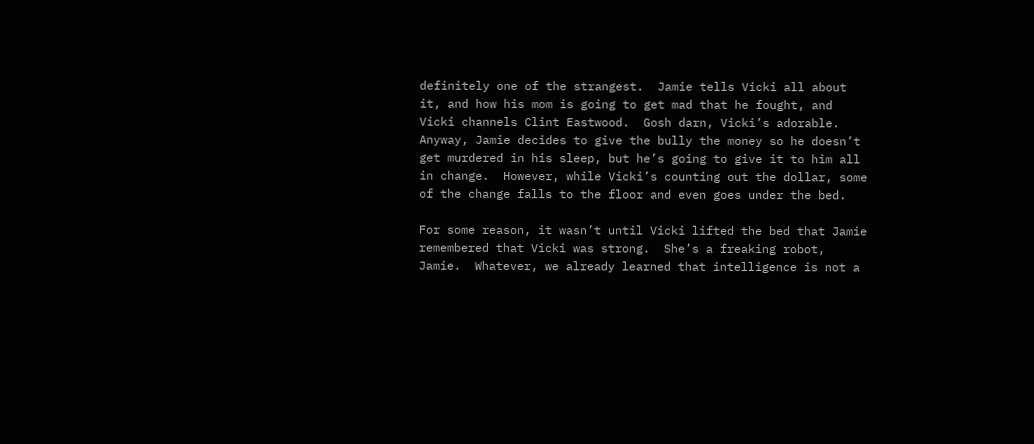definitely one of the strangest.  Jamie tells Vicki all about it, and how his mom is going to get mad that he fought, and Vicki channels Clint Eastwood.  Gosh darn, Vicki’s adorable.  Anyway, Jamie decides to give the bully the money so he doesn’t get murdered in his sleep, but he’s going to give it to him all in change.  However, while Vicki’s counting out the dollar, some of the change falls to the floor and even goes under the bed.

For some reason, it wasn’t until Vicki lifted the bed that Jamie remembered that Vicki was strong.  She’s a freaking robot, Jamie.  Whatever, we already learned that intelligence is not a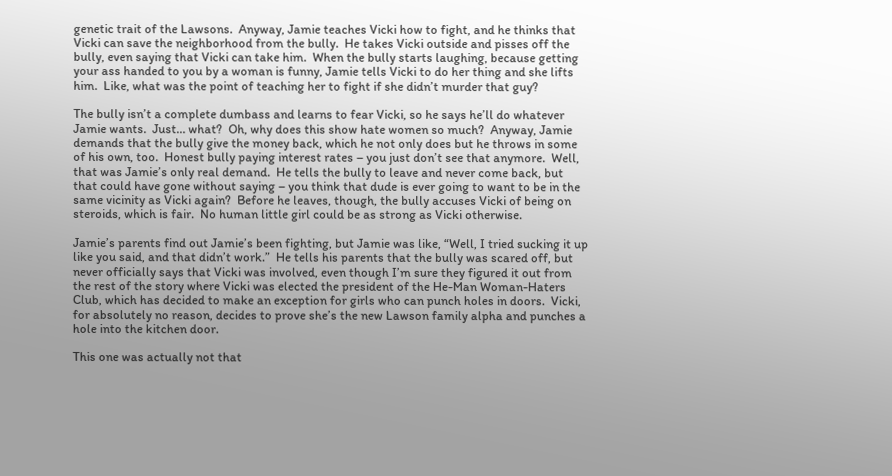genetic trait of the Lawsons.  Anyway, Jamie teaches Vicki how to fight, and he thinks that Vicki can save the neighborhood from the bully.  He takes Vicki outside and pisses off the bully, even saying that Vicki can take him.  When the bully starts laughing, because getting your ass handed to you by a woman is funny, Jamie tells Vicki to do her thing and she lifts him.  Like, what was the point of teaching her to fight if she didn’t murder that guy?

The bully isn’t a complete dumbass and learns to fear Vicki, so he says he’ll do whatever Jamie wants.  Just… what?  Oh, why does this show hate women so much?  Anyway, Jamie demands that the bully give the money back, which he not only does but he throws in some of his own, too.  Honest bully paying interest rates – you just don’t see that anymore.  Well, that was Jamie’s only real demand.  He tells the bully to leave and never come back, but that could have gone without saying – you think that dude is ever going to want to be in the same vicinity as Vicki again?  Before he leaves, though, the bully accuses Vicki of being on steroids, which is fair.  No human little girl could be as strong as Vicki otherwise.

Jamie’s parents find out Jamie’s been fighting, but Jamie was like, “Well, I tried sucking it up like you said, and that didn’t work.”  He tells his parents that the bully was scared off, but never officially says that Vicki was involved, even though I’m sure they figured it out from the rest of the story where Vicki was elected the president of the He-Man Woman-Haters Club, which has decided to make an exception for girls who can punch holes in doors.  Vicki, for absolutely no reason, decides to prove she’s the new Lawson family alpha and punches a hole into the kitchen door.

This one was actually not that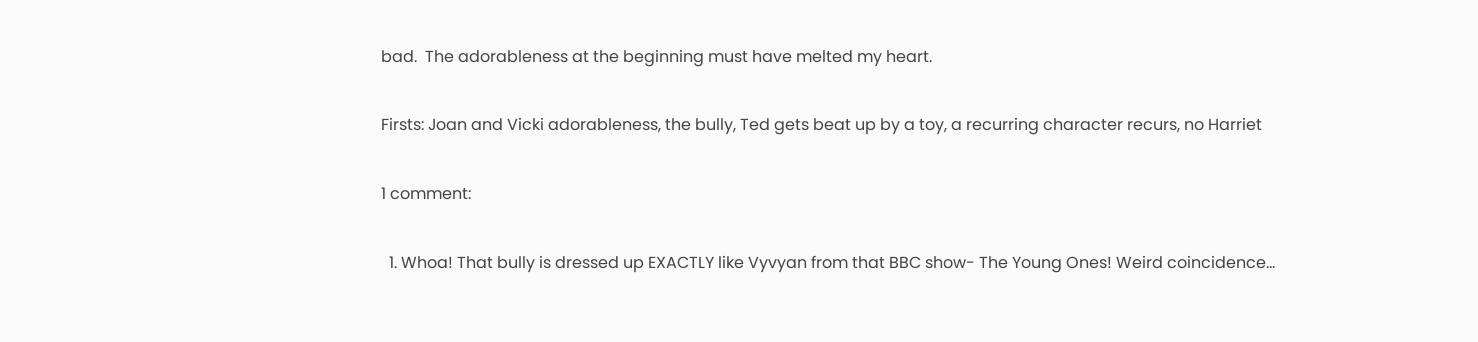bad.  The adorableness at the beginning must have melted my heart.

Firsts: Joan and Vicki adorableness, the bully, Ted gets beat up by a toy, a recurring character recurs, no Harriet

1 comment:

  1. Whoa! That bully is dressed up EXACTLY like Vyvyan from that BBC show- The Young Ones! Weird coincidence...